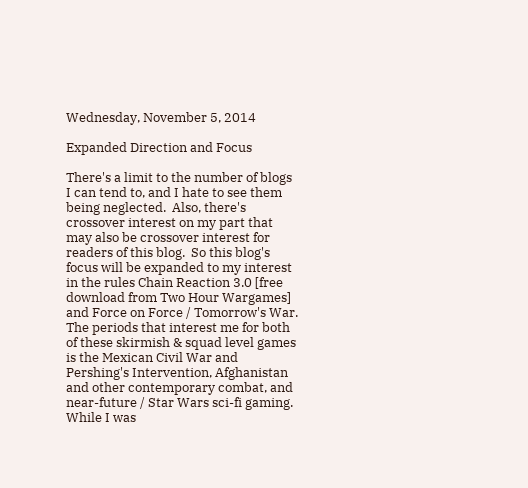Wednesday, November 5, 2014

Expanded Direction and Focus

There's a limit to the number of blogs I can tend to, and I hate to see them being neglected.  Also, there's crossover interest on my part that may also be crossover interest for readers of this blog.  So this blog's focus will be expanded to my interest in the rules Chain Reaction 3.0 [free download from Two Hour Wargames] and Force on Force / Tomorrow's War.  The periods that interest me for both of these skirmish & squad level games is the Mexican Civil War and Pershing's Intervention, Afghanistan and other contemporary combat, and near-future / Star Wars sci-fi gaming.  While I was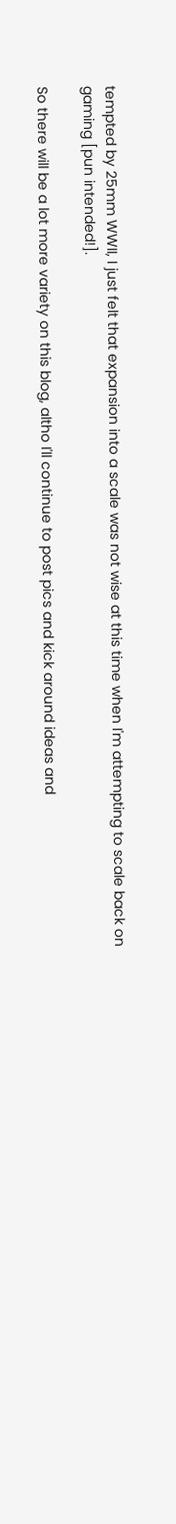tempted by 25mm WWII, I just felt that expansion into a scale was not wise at this time when I'm attempting to scale back on gaming [pun intended!].

So there will be a lot more variety on this blog, altho I'll continue to post pics and kick around ideas and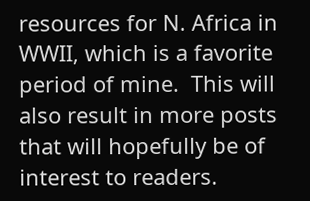resources for N. Africa in WWII, which is a favorite period of mine.  This will also result in more posts that will hopefully be of interest to readers.